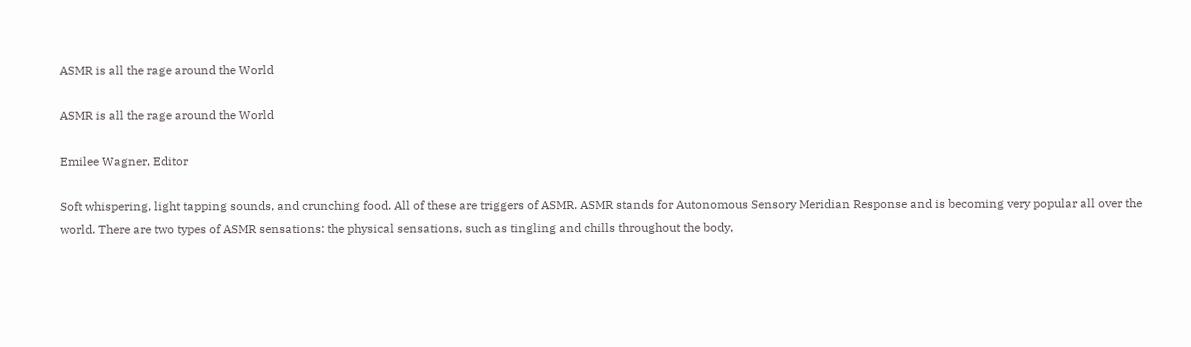ASMR is all the rage around the World

ASMR is all the rage around the World

Emilee Wagner, Editor

Soft whispering, light tapping sounds, and crunching food. All of these are triggers of ASMR. ASMR stands for Autonomous Sensory Meridian Response and is becoming very popular all over the world. There are two types of ASMR sensations: the physical sensations, such as tingling and chills throughout the body,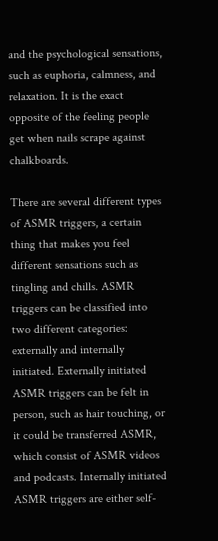and the psychological sensations, such as euphoria, calmness, and relaxation. It is the exact opposite of the feeling people get when nails scrape against chalkboards.

There are several different types of ASMR triggers, a certain thing that makes you feel different sensations such as tingling and chills. ASMR triggers can be classified into two different categories: externally and internally initiated. Externally initiated ASMR triggers can be felt in person, such as hair touching, or it could be transferred ASMR, which consist of ASMR videos and podcasts. Internally initiated ASMR triggers are either self-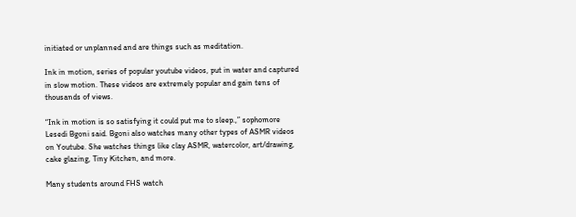initiated or unplanned and are things such as meditation.

Ink in motion, series of popular youtube videos, put in water and captured in slow motion. These videos are extremely popular and gain tens of thousands of views.

“Ink in motion is so satisfying it could put me to sleep.,” sophomore Lesedi Bgoni said. Bgoni also watches many other types of ASMR videos on Youtube. She watches things like clay ASMR, watercolor, art/drawing, cake glazing, Tiny Kitchen, and more.

Many students around FHS watch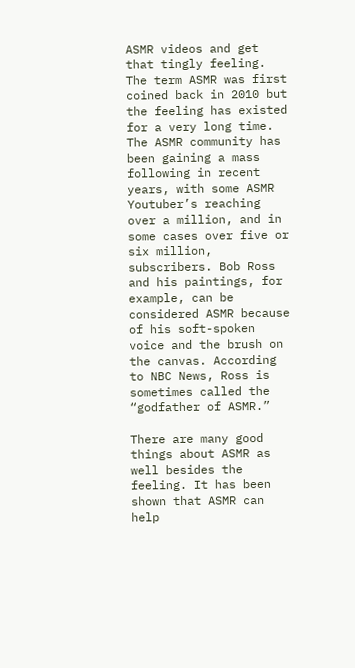ASMR videos and get that tingly feeling. The term ASMR was first coined back in 2010 but the feeling has existed for a very long time. The ASMR community has been gaining a mass following in recent years, with some ASMR Youtuber’s reaching over a million, and in some cases over five or six million, subscribers. Bob Ross and his paintings, for example, can be considered ASMR because of his soft-spoken voice and the brush on the canvas. According to NBC News, Ross is sometimes called the “godfather of ASMR.”

There are many good things about ASMR as well besides the feeling. It has been shown that ASMR can help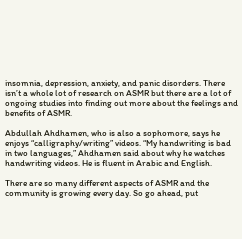insomnia, depression, anxiety, and panic disorders. There isn’t a whole lot of research on ASMR but there are a lot of ongoing studies into finding out more about the feelings and benefits of ASMR.

Abdullah Ahdhamen, who is also a sophomore, says he enjoys “calligraphy/writing” videos. “My handwriting is bad in two languages,” Ahdhamen said about why he watches handwriting videos. He is fluent in Arabic and English.

There are so many different aspects of ASMR and the community is growing every day. So go ahead, put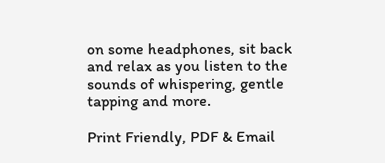on some headphones, sit back and relax as you listen to the sounds of whispering, gentle tapping and more.

Print Friendly, PDF & Email